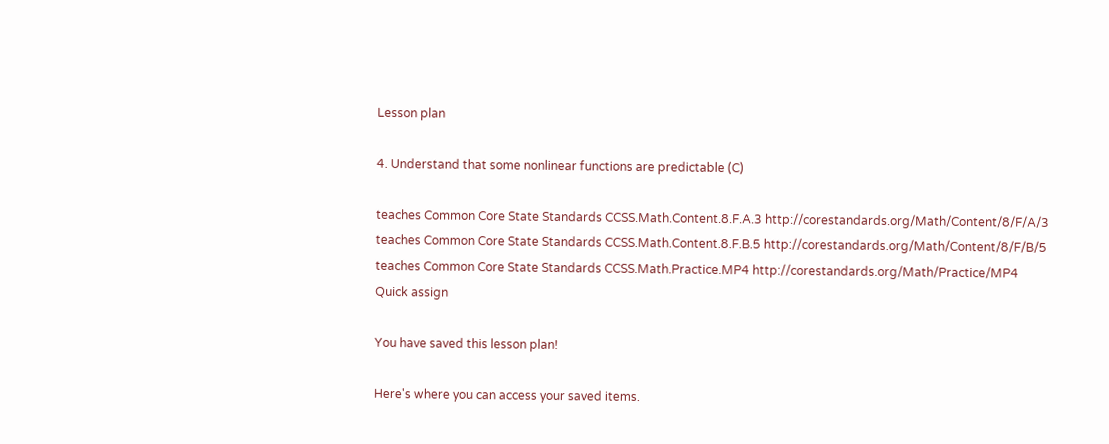Lesson plan

4. Understand that some nonlinear functions are predictable (C)

teaches Common Core State Standards CCSS.Math.Content.8.F.A.3 http://corestandards.org/Math/Content/8/F/A/3
teaches Common Core State Standards CCSS.Math.Content.8.F.B.5 http://corestandards.org/Math/Content/8/F/B/5
teaches Common Core State Standards CCSS.Math.Practice.MP4 http://corestandards.org/Math/Practice/MP4
Quick assign

You have saved this lesson plan!

Here's where you can access your saved items.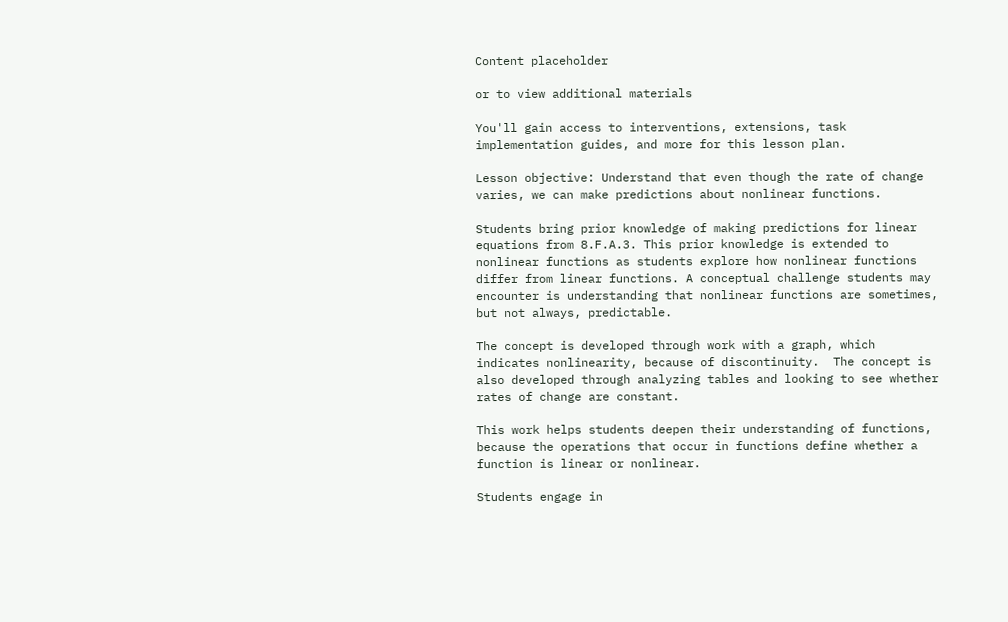Content placeholder

or to view additional materials

You'll gain access to interventions, extensions, task implementation guides, and more for this lesson plan.

Lesson objective: Understand that even though the rate of change varies, we can make predictions about nonlinear functions.

Students bring prior knowledge of making predictions for linear equations from 8.F.A.3. This prior knowledge is extended to nonlinear functions as students explore how nonlinear functions differ from linear functions. A conceptual challenge students may encounter is understanding that nonlinear functions are sometimes, but not always, predictable.

The concept is developed through work with a graph, which indicates nonlinearity, because of discontinuity.  The concept is also developed through analyzing tables and looking to see whether rates of change are constant.

This work helps students deepen their understanding of functions, because the operations that occur in functions define whether a function is linear or nonlinear.

Students engage in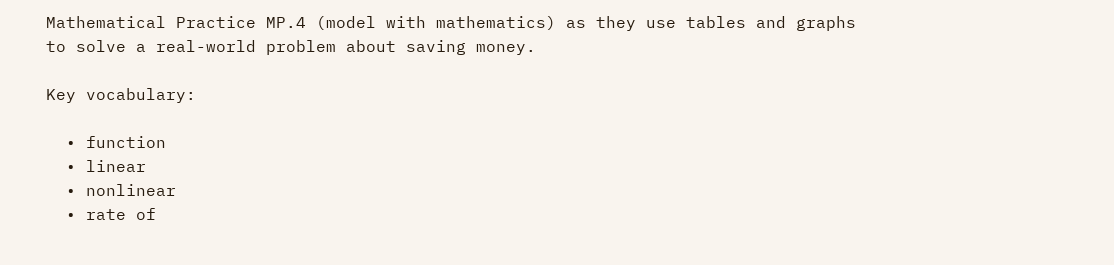Mathematical Practice MP.4 (model with mathematics) as they use tables and graphs to solve a real-world problem about saving money.

Key vocabulary:

  • function
  • linear
  • nonlinear
  • rate of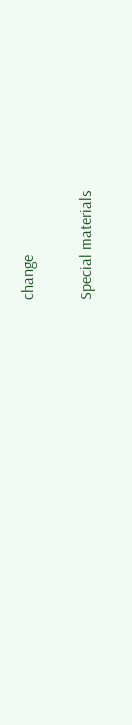change

Special materials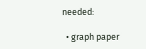needed:

  • graph paper